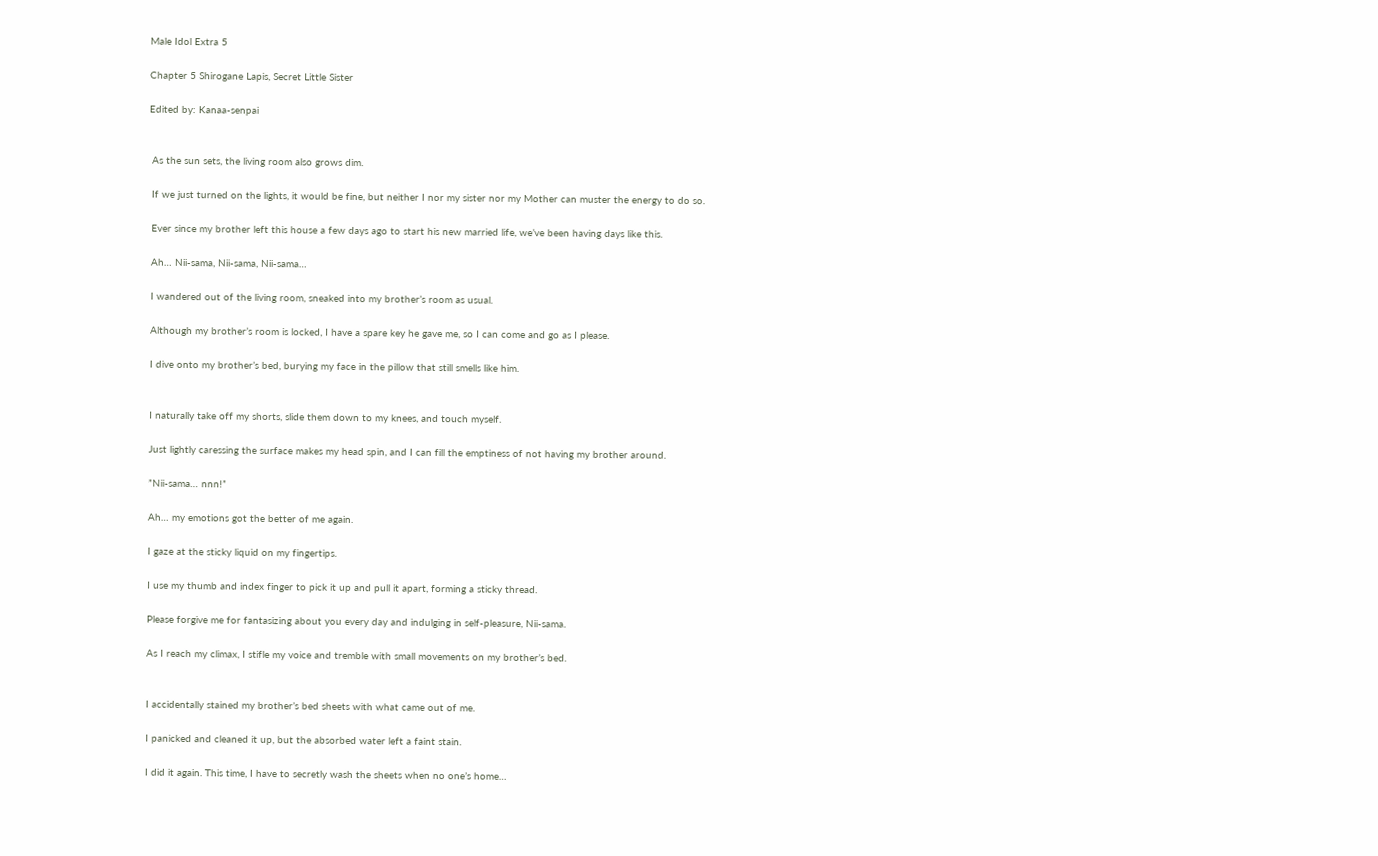Male Idol Extra 5

Chapter 5 Shirogane Lapis, Secret Little Sister

Edited by: Kanaa-senpai


 As the sun sets, the living room also grows dim.

 If we just turned on the lights, it would be fine, but neither I nor my sister nor my Mother can muster the energy to do so.

 Ever since my brother left this house a few days ago to start his new married life, we’ve been having days like this.

 Ah… Nii-sama, Nii-sama, Nii-sama…

 I wandered out of the living room, sneaked into my brother’s room as usual.

 Although my brother’s room is locked, I have a spare key he gave me, so I can come and go as I please.

 I dive onto my brother’s bed, burying my face in the pillow that still smells like him.


 I naturally take off my shorts, slide them down to my knees, and touch myself.

 Just lightly caressing the surface makes my head spin, and I can fill the emptiness of not having my brother around.

 ”Nii-sama… nnn!”

 Ah… my emotions got the better of me again.

 I gaze at the sticky liquid on my fingertips.

 I use my thumb and index finger to pick it up and pull it apart, forming a sticky thread.

 Please forgive me for fantasizing about you every day and indulging in self-pleasure, Nii-sama.

 As I reach my climax, I stifle my voice and tremble with small movements on my brother’s bed.


 I accidentally stained my brother’s bed sheets with what came out of me.

 I panicked and cleaned it up, but the absorbed water left a faint stain.

 I did it again. This time, I have to secretly wash the sheets when no one’s home…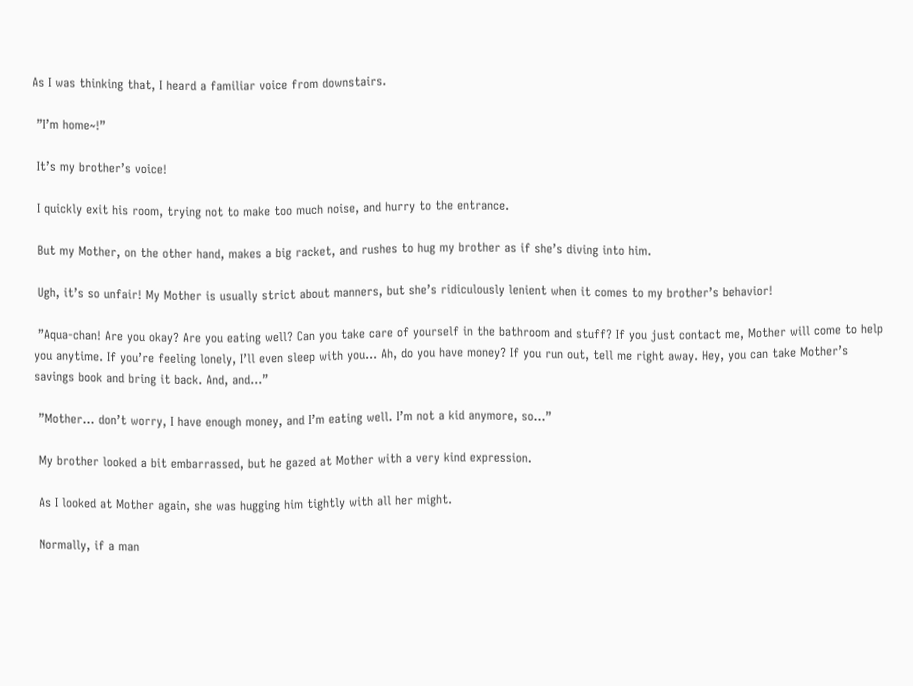As I was thinking that, I heard a familiar voice from downstairs.

 ”I’m home~!”

 It’s my brother’s voice!

 I quickly exit his room, trying not to make too much noise, and hurry to the entrance.

 But my Mother, on the other hand, makes a big racket, and rushes to hug my brother as if she’s diving into him.

 Ugh, it’s so unfair! My Mother is usually strict about manners, but she’s ridiculously lenient when it comes to my brother’s behavior!

 ”Aqua-chan! Are you okay? Are you eating well? Can you take care of yourself in the bathroom and stuff? If you just contact me, Mother will come to help you anytime. If you’re feeling lonely, I’ll even sleep with you… Ah, do you have money? If you run out, tell me right away. Hey, you can take Mother’s savings book and bring it back. And, and…”

 ”Mother… don’t worry, I have enough money, and I’m eating well. I’m not a kid anymore, so…”

 My brother looked a bit embarrassed, but he gazed at Mother with a very kind expression.

 As I looked at Mother again, she was hugging him tightly with all her might.

 Normally, if a man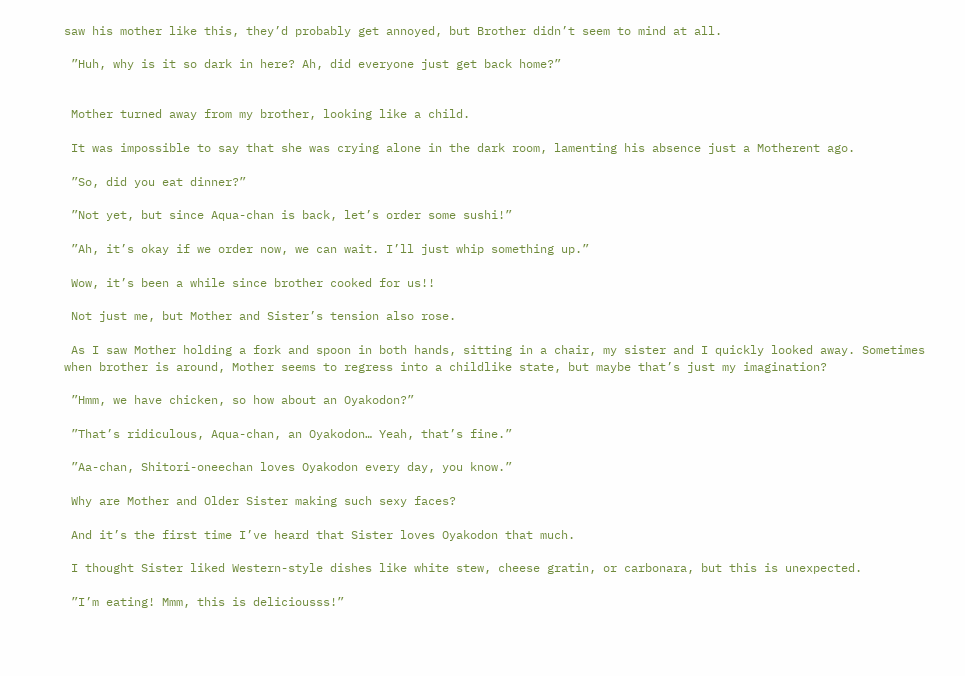saw his mother like this, they’d probably get annoyed, but Brother didn’t seem to mind at all.

 ”Huh, why is it so dark in here? Ah, did everyone just get back home?”


 Mother turned away from my brother, looking like a child.

 It was impossible to say that she was crying alone in the dark room, lamenting his absence just a Motherent ago.

 ”So, did you eat dinner?”

 ”Not yet, but since Aqua-chan is back, let’s order some sushi!”

 ”Ah, it’s okay if we order now, we can wait. I’ll just whip something up.”

 Wow, it’s been a while since brother cooked for us!!

 Not just me, but Mother and Sister’s tension also rose.

 As I saw Mother holding a fork and spoon in both hands, sitting in a chair, my sister and I quickly looked away. Sometimes when brother is around, Mother seems to regress into a childlike state, but maybe that’s just my imagination?

 ”Hmm, we have chicken, so how about an Oyakodon?”

 ”That’s ridiculous, Aqua-chan, an Oyakodon… Yeah, that’s fine.”

 ”Aa-chan, Shitori-oneechan loves Oyakodon every day, you know.”

 Why are Mother and Older Sister making such sexy faces?

 And it’s the first time I’ve heard that Sister loves Oyakodon that much.

 I thought Sister liked Western-style dishes like white stew, cheese gratin, or carbonara, but this is unexpected.

 ”I’m eating! Mmm, this is deliciousss!”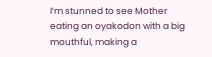I’m stunned to see Mother eating an oyakodon with a big mouthful, making a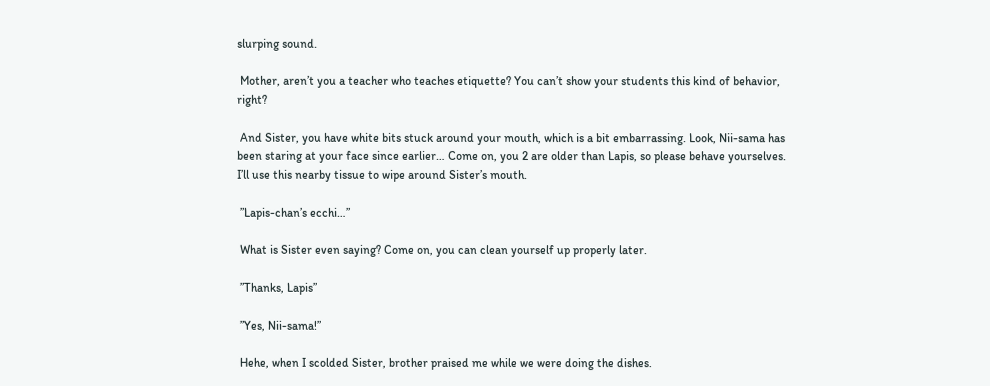slurping sound.

 Mother, aren’t you a teacher who teaches etiquette? You can’t show your students this kind of behavior, right?

 And Sister, you have white bits stuck around your mouth, which is a bit embarrassing. Look, Nii-sama has been staring at your face since earlier… Come on, you 2 are older than Lapis, so please behave yourselves. I’ll use this nearby tissue to wipe around Sister’s mouth.

 ”Lapis-chan’s ecchi…”

 What is Sister even saying? Come on, you can clean yourself up properly later.

 ”Thanks, Lapis”

 ”Yes, Nii-sama!”

 Hehe, when I scolded Sister, brother praised me while we were doing the dishes.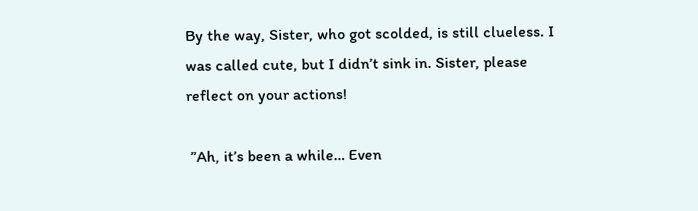By the way, Sister, who got scolded, is still clueless. I was called cute, but I didn’t sink in. Sister, please reflect on your actions!

 ”Ah, it’s been a while… Even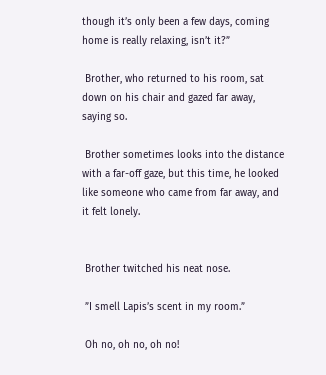though it’s only been a few days, coming home is really relaxing, isn’t it?”

 Brother, who returned to his room, sat down on his chair and gazed far away, saying so.

 Brother sometimes looks into the distance with a far-off gaze, but this time, he looked like someone who came from far away, and it felt lonely.


 Brother twitched his neat nose.

 ”I smell Lapis’s scent in my room.”

 Oh no, oh no, oh no!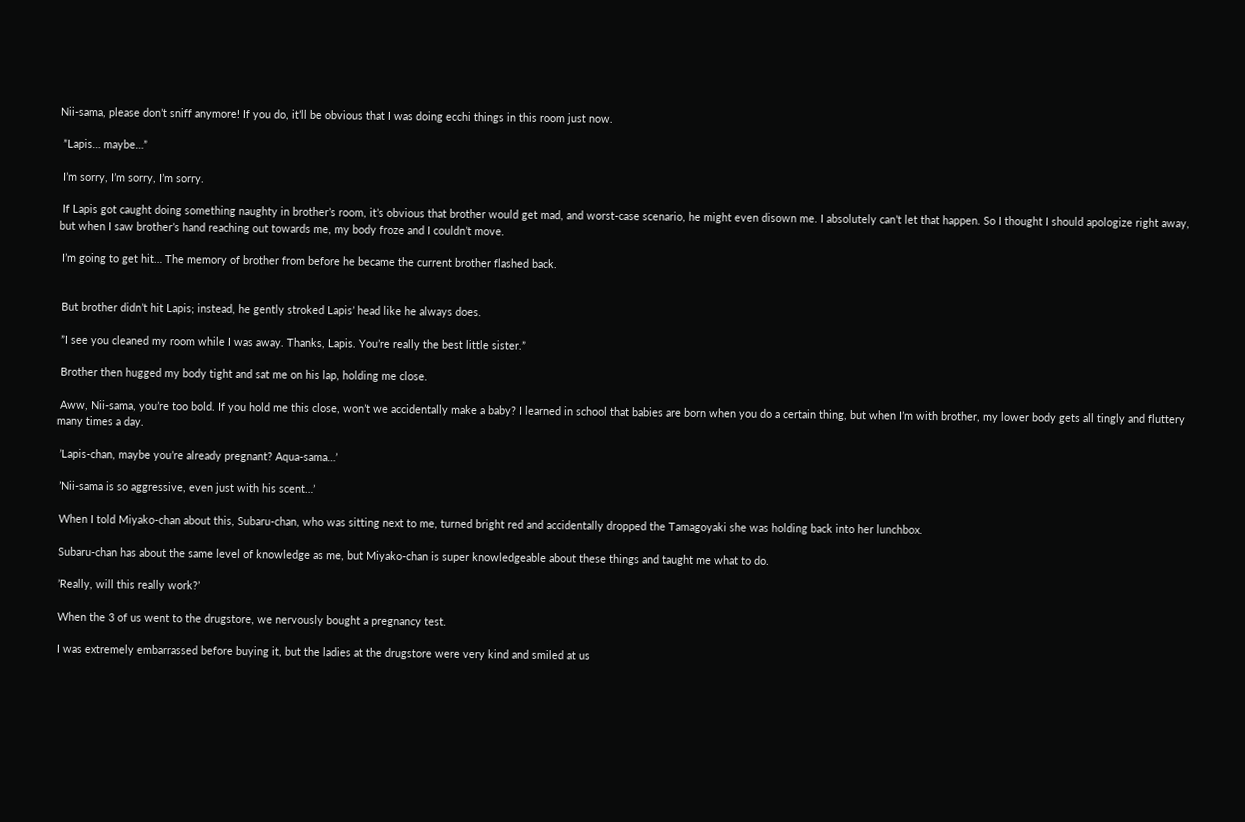Nii-sama, please don’t sniff anymore! If you do, it’ll be obvious that I was doing ecchi things in this room just now.

 ”Lapis… maybe…”

 I’m sorry, I’m sorry, I’m sorry.

 If Lapis got caught doing something naughty in brother’s room, it’s obvious that brother would get mad, and worst-case scenario, he might even disown me. I absolutely can’t let that happen. So I thought I should apologize right away, but when I saw brother’s hand reaching out towards me, my body froze and I couldn’t move.

 I’m going to get hit… The memory of brother from before he became the current brother flashed back.


 But brother didn’t hit Lapis; instead, he gently stroked Lapis’ head like he always does.

 ”I see you cleaned my room while I was away. Thanks, Lapis. You’re really the best little sister.”

 Brother then hugged my body tight and sat me on his lap, holding me close.

 Aww, Nii-sama, you’re too bold. If you hold me this close, won’t we accidentally make a baby? I learned in school that babies are born when you do a certain thing, but when I’m with brother, my lower body gets all tingly and fluttery many times a day.

 ’Lapis-chan, maybe you’re already pregnant? Aqua-sama…’

 ’Nii-sama is so aggressive, even just with his scent…’

 When I told Miyako-chan about this, Subaru-chan, who was sitting next to me, turned bright red and accidentally dropped the Tamagoyaki she was holding back into her lunchbox.

 Subaru-chan has about the same level of knowledge as me, but Miyako-chan is super knowledgeable about these things and taught me what to do.

 ’Really, will this really work?’

 When the 3 of us went to the drugstore, we nervously bought a pregnancy test.

 I was extremely embarrassed before buying it, but the ladies at the drugstore were very kind and smiled at us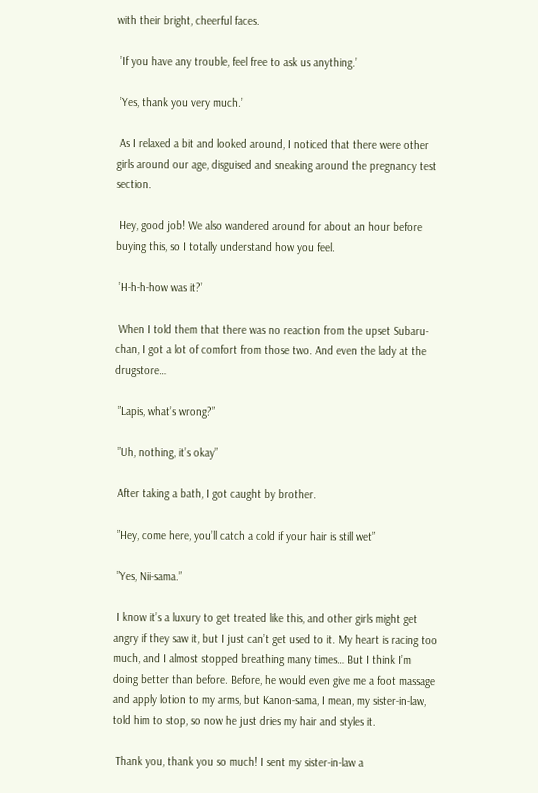with their bright, cheerful faces.

 ’If you have any trouble, feel free to ask us anything.’

 ’Yes, thank you very much.’

 As I relaxed a bit and looked around, I noticed that there were other girls around our age, disguised and sneaking around the pregnancy test section.

 Hey, good job! We also wandered around for about an hour before buying this, so I totally understand how you feel.

 ’H-h-h-how was it?’

 When I told them that there was no reaction from the upset Subaru-chan, I got a lot of comfort from those two. And even the lady at the drugstore…

 ”Lapis, what’s wrong?”

 ”Uh, nothing, it’s okay”

 After taking a bath, I got caught by brother.

 ”Hey, come here, you’ll catch a cold if your hair is still wet”

 ”Yes, Nii-sama.”

 I know it’s a luxury to get treated like this, and other girls might get angry if they saw it, but I just can’t get used to it. My heart is racing too much, and I almost stopped breathing many times… But I think I’m doing better than before. Before, he would even give me a foot massage and apply lotion to my arms, but Kanon-sama, I mean, my sister-in-law, told him to stop, so now he just dries my hair and styles it.

 Thank you, thank you so much! I sent my sister-in-law a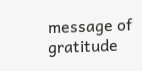message of gratitude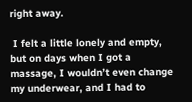right away.

 I felt a little lonely and empty, but on days when I got a massage, I wouldn’t even change my underwear, and I had to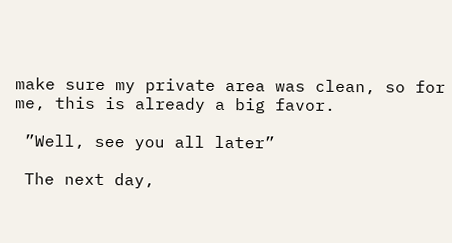make sure my private area was clean, so for me, this is already a big favor.

 ”Well, see you all later”

 The next day,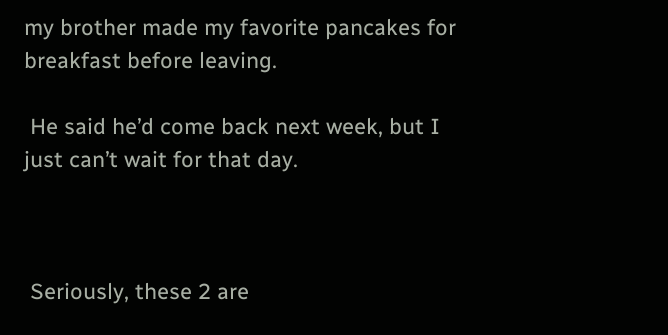my brother made my favorite pancakes for breakfast before leaving.

 He said he’d come back next week, but I just can’t wait for that day.



 Seriously, these 2 are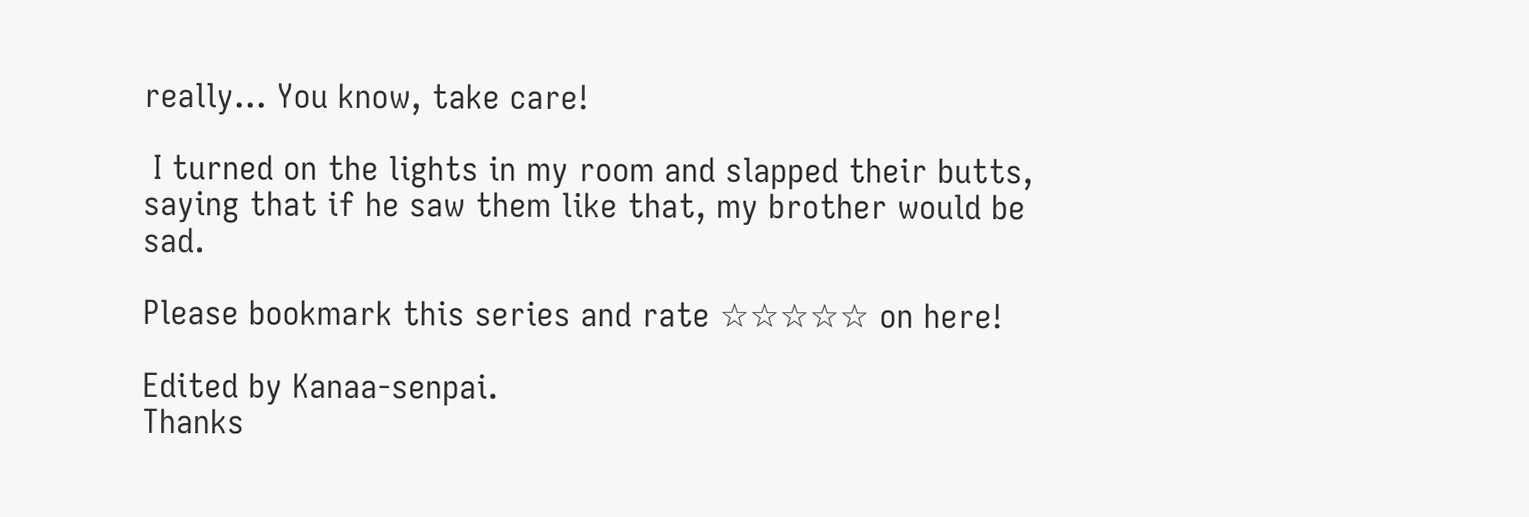really… You know, take care!

 I turned on the lights in my room and slapped their butts, saying that if he saw them like that, my brother would be sad.

Please bookmark this series and rate ☆☆☆☆☆ on here!

Edited by Kanaa-senpai.
Thanks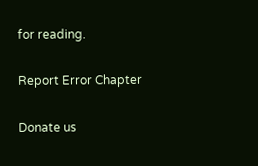for reading.

Report Error Chapter

Donate us